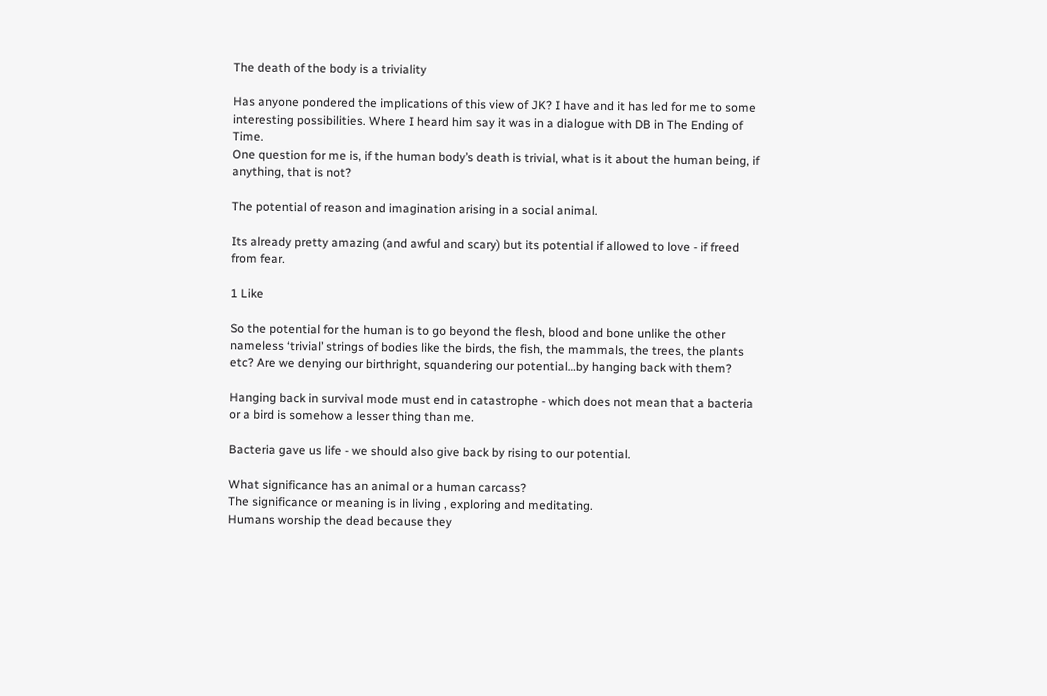The death of the body is a triviality

Has anyone pondered the implications of this view of JK? I have and it has led for me to some interesting possibilities. Where I heard him say it was in a dialogue with DB in The Ending of Time.
One question for me is, if the human body’s death is trivial, what is it about the human being, if anything, that is not?

The potential of reason and imagination arising in a social animal.

Its already pretty amazing (and awful and scary) but its potential if allowed to love - if freed from fear.

1 Like

So the potential for the human is to go beyond the flesh, blood and bone unlike the other nameless ‘trivial’ strings of bodies like the birds, the fish, the mammals, the trees, the plants etc? Are we denying our birthright, squandering our potential…by hanging back with them?

Hanging back in survival mode must end in catastrophe - which does not mean that a bacteria or a bird is somehow a lesser thing than me.

Bacteria gave us life - we should also give back by rising to our potential.

What significance has an animal or a human carcass?
The significance or meaning is in living , exploring and meditating.
Humans worship the dead because they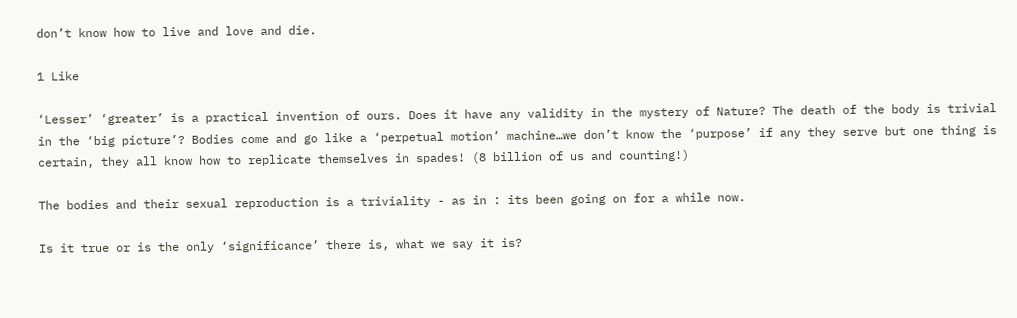don’t know how to live and love and die.

1 Like

‘Lesser’ ‘greater’ is a practical invention of ours. Does it have any validity in the mystery of Nature? The death of the body is trivial in the ‘big picture’? Bodies come and go like a ‘perpetual motion’ machine…we don’t know the ‘purpose’ if any they serve but one thing is certain, they all know how to replicate themselves in spades! (8 billion of us and counting!)

The bodies and their sexual reproduction is a triviality - as in : its been going on for a while now.

Is it true or is the only ‘significance’ there is, what we say it is?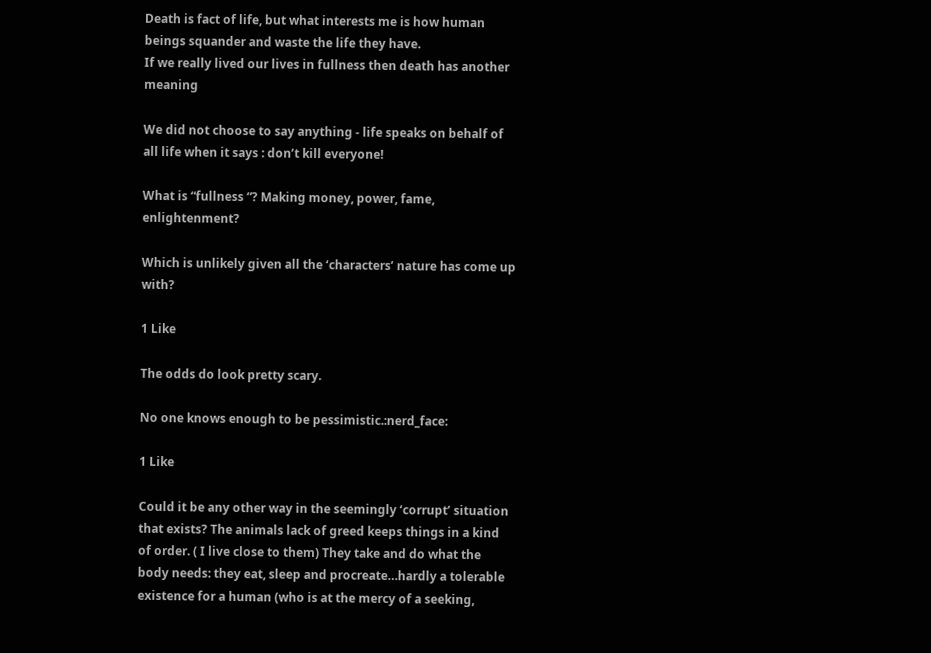Death is fact of life, but what interests me is how human beings squander and waste the life they have.
If we really lived our lives in fullness then death has another meaning

We did not choose to say anything - life speaks on behalf of all life when it says : don’t kill everyone!

What is “fullness “? Making money, power, fame, enlightenment?

Which is unlikely given all the ‘characters’ nature has come up with?

1 Like

The odds do look pretty scary.

No one knows enough to be pessimistic.:nerd_face:

1 Like

Could it be any other way in the seemingly ‘corrupt’ situation that exists? The animals lack of greed keeps things in a kind of order. ( I live close to them) They take and do what the body needs: they eat, sleep and procreate…hardly a tolerable existence for a human (who is at the mercy of a seeking,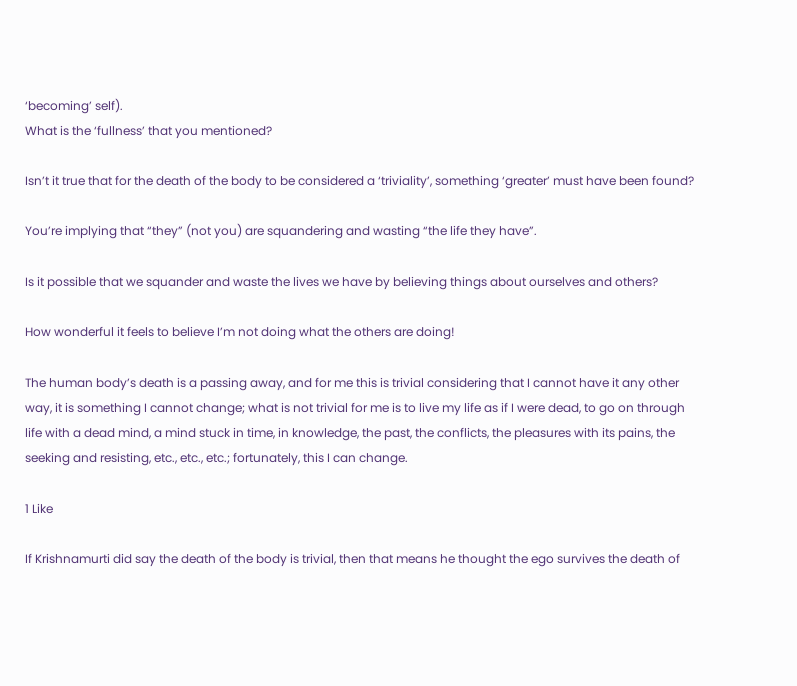‘becoming’ self).
What is the ‘fullness’ that you mentioned?

Isn’t it true that for the death of the body to be considered a ‘triviality’, something ‘greater’ must have been found?

You’re implying that “they” (not you) are squandering and wasting “the life they have”.

Is it possible that we squander and waste the lives we have by believing things about ourselves and others?

How wonderful it feels to believe I’m not doing what the others are doing!

The human body’s death is a passing away, and for me this is trivial considering that I cannot have it any other way, it is something I cannot change; what is not trivial for me is to live my life as if I were dead, to go on through life with a dead mind, a mind stuck in time, in knowledge, the past, the conflicts, the pleasures with its pains, the seeking and resisting, etc., etc., etc.; fortunately, this I can change.

1 Like

If Krishnamurti did say the death of the body is trivial, then that means he thought the ego survives the death of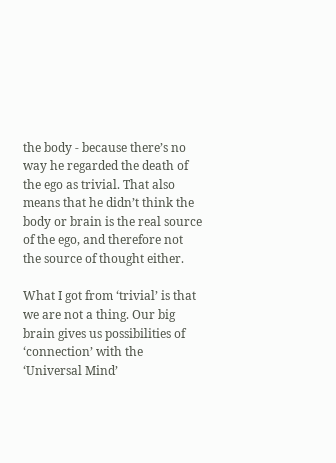the body - because there’s no way he regarded the death of the ego as trivial. That also means that he didn’t think the body or brain is the real source of the ego, and therefore not the source of thought either.

What I got from ‘trivial’ is that we are not a thing. Our big brain gives us possibilities of ‘connection’ with the ‘Universal Mind’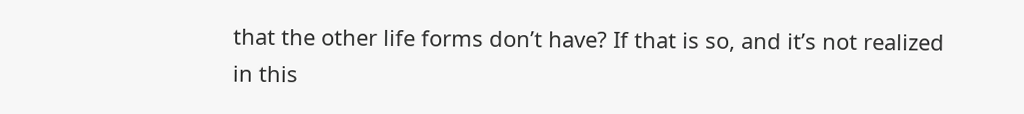that the other life forms don’t have? If that is so, and it’s not realized in this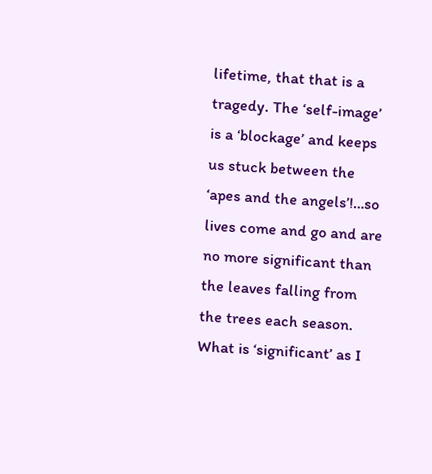lifetime, that that is a tragedy. The ‘self-image’ is a ‘blockage’ and keeps us stuck between the ‘apes and the angels’!…so lives come and go and are no more significant than the leaves falling from the trees each season. What is ‘significant’ as I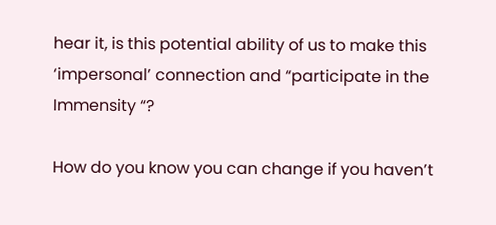hear it, is this potential ability of us to make this ‘impersonal’ connection and “participate in the Immensity “?

How do you know you can change if you haven’t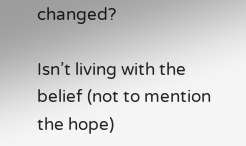changed?

Isn’t living with the belief (not to mention the hope)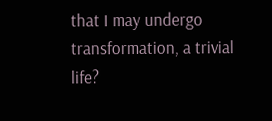that I may undergo transformation, a trivial life?